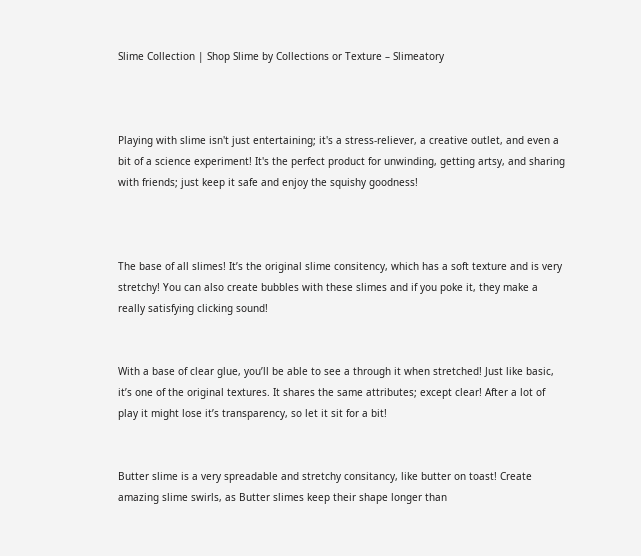Slime Collection | Shop Slime by Collections or Texture – Slimeatory



Playing with slime isn't just entertaining; it's a stress-reliever, a creative outlet, and even a bit of a science experiment! It's the perfect product for unwinding, getting artsy, and sharing with friends; just keep it safe and enjoy the squishy goodness!



The base of all slimes! It’s the original slime consitency, which has a soft texture and is very stretchy! You can also create bubbles with these slimes and if you poke it, they make a really satisfying clicking sound!


With a base of clear glue, you’ll be able to see a through it when stretched! Just like basic, it’s one of the original textures. It shares the same attributes; except clear! After a lot of play it might lose it’s transparency, so let it sit for a bit!


Butter slime is a very spreadable and stretchy consitancy, like butter on toast! Create amazing slime swirls, as Butter slimes keep their shape longer than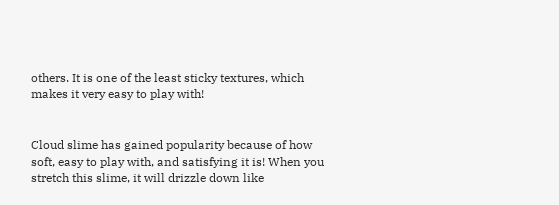others. It is one of the least sticky textures, which makes it very easy to play with!


Cloud slime has gained popularity because of how soft, easy to play with, and satisfying it is! When you stretch this slime, it will drizzle down like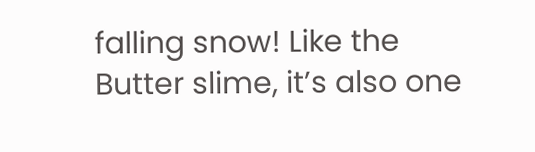falling snow! Like the Butter slime, it’s also one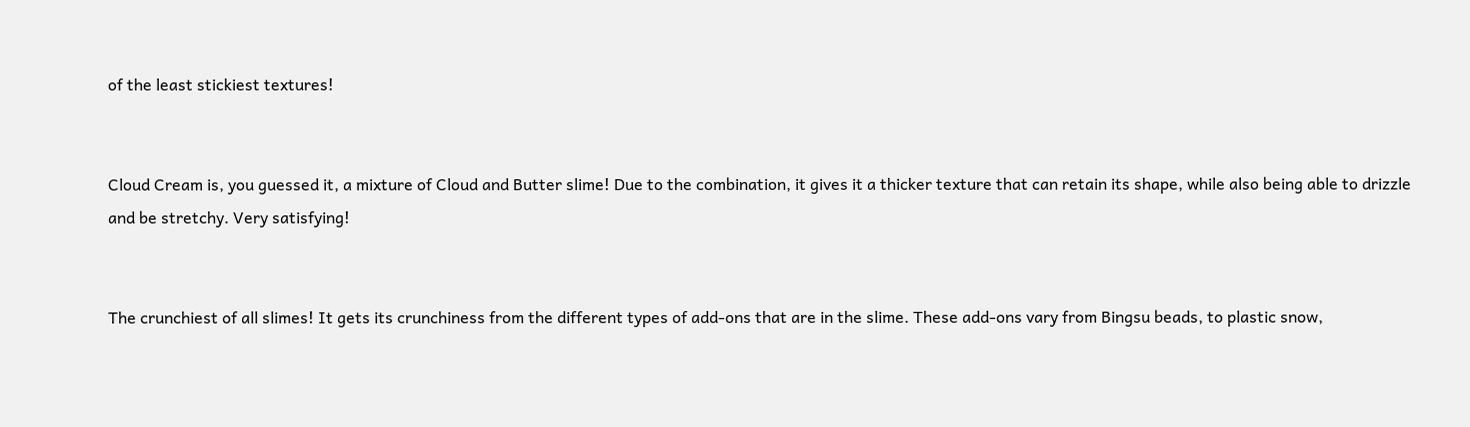of the least stickiest textures!


Cloud Cream is, you guessed it, a mixture of Cloud and Butter slime! Due to the combination, it gives it a thicker texture that can retain its shape, while also being able to drizzle and be stretchy. Very satisfying!


The crunchiest of all slimes! It gets its crunchiness from the different types of add-ons that are in the slime. These add-ons vary from Bingsu beads, to plastic snow,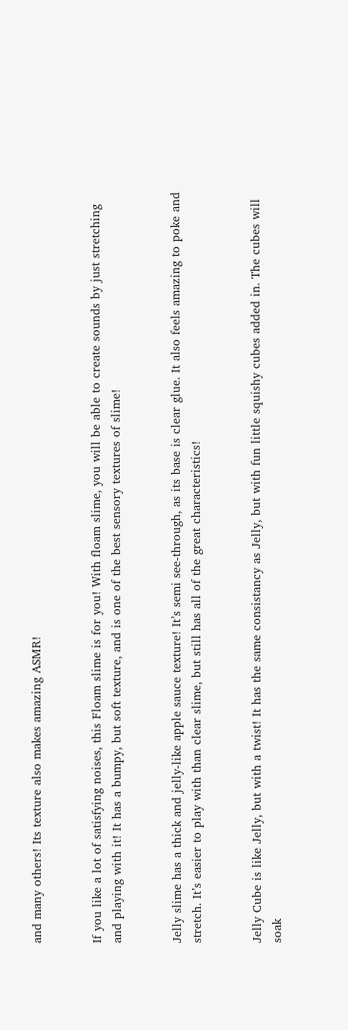and many others! Its texture also makes amazing ASMR!


If you like a lot of satisfying noises, this Floam slime is for you! With floam slime, you will be able to create sounds by just stretching and playing with it! It has a bumpy, but soft texture, and is one of the best sensory textures of slime!


Jelly slime has a thick and jelly-like apple sauce texture! It’s semi see-through, as its base is clear glue. It also feels amazing to poke and stretch. It’s easier to play with than clear slime, but still has all of the great characteristics!


Jelly Cube is like Jelly, but with a twist! It has the same consistancy as Jelly, but with fun little squishy cubes added in. The cubes will soak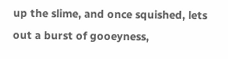up the slime, and once squished, lets out a burst of gooeyness,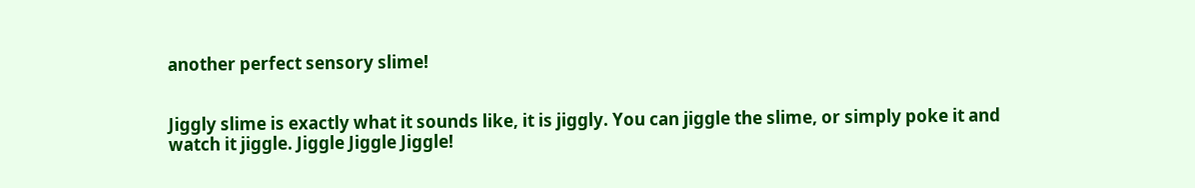another perfect sensory slime!


Jiggly slime is exactly what it sounds like, it is jiggly. You can jiggle the slime, or simply poke it and watch it jiggle. Jiggle Jiggle Jiggle!